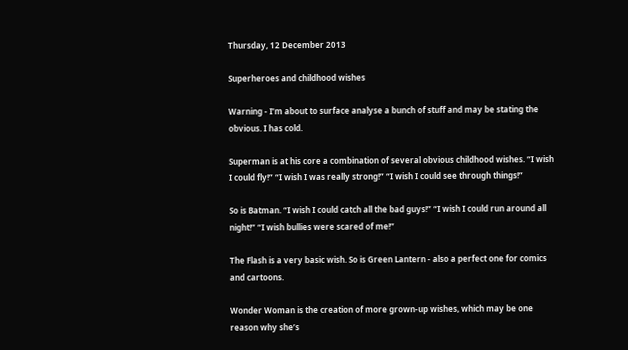Thursday, 12 December 2013

Superheroes and childhood wishes

Warning - I’m about to surface analyse a bunch of stuff and may be stating the obvious. I has cold.

Superman is at his core a combination of several obvious childhood wishes. “I wish I could fly!” “I wish I was really strong!” “I wish I could see through things!”

So is Batman. “I wish I could catch all the bad guys!” “I wish I could run around all night!” “I wish bullies were scared of me!”

The Flash is a very basic wish. So is Green Lantern - also a perfect one for comics and cartoons.

Wonder Woman is the creation of more grown-up wishes, which may be one reason why she’s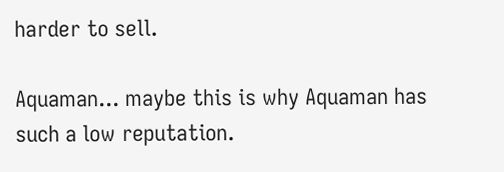harder to sell.

Aquaman... maybe this is why Aquaman has such a low reputation.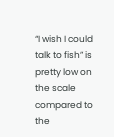“I wish I could talk to fish” is pretty low on the scale compared to the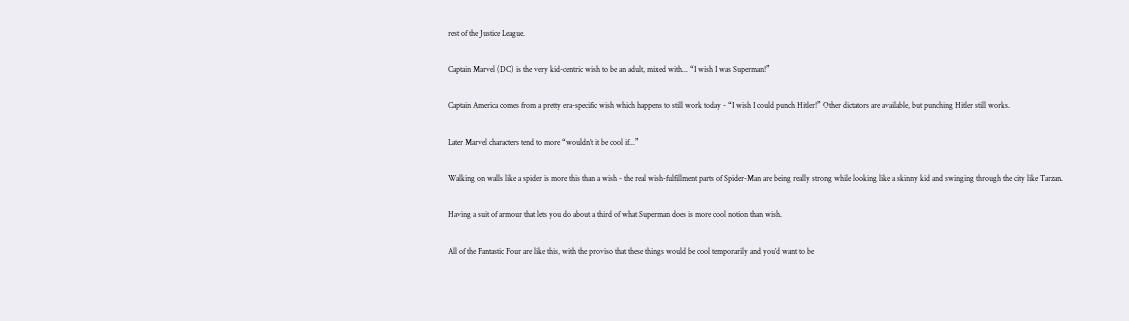rest of the Justice League.

Captain Marvel (DC) is the very kid-centric wish to be an adult, mixed with... “I wish I was Superman!”

Captain America comes from a pretty era-specific wish which happens to still work today - “I wish I could punch Hitler!” Other dictators are available, but punching Hitler still works.

Later Marvel characters tend to more “wouldn’t it be cool if...”

Walking on walls like a spider is more this than a wish - the real wish-fulfillment parts of Spider-Man are being really strong while looking like a skinny kid and swinging through the city like Tarzan.

Having a suit of armour that lets you do about a third of what Superman does is more cool notion than wish.

All of the Fantastic Four are like this, with the proviso that these things would be cool temporarily and you’d want to be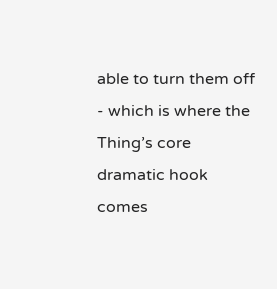able to turn them off - which is where the Thing’s core dramatic hook comes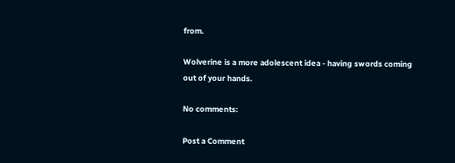from.

Wolverine is a more adolescent idea - having swords coming out of your hands.

No comments:

Post a Comment